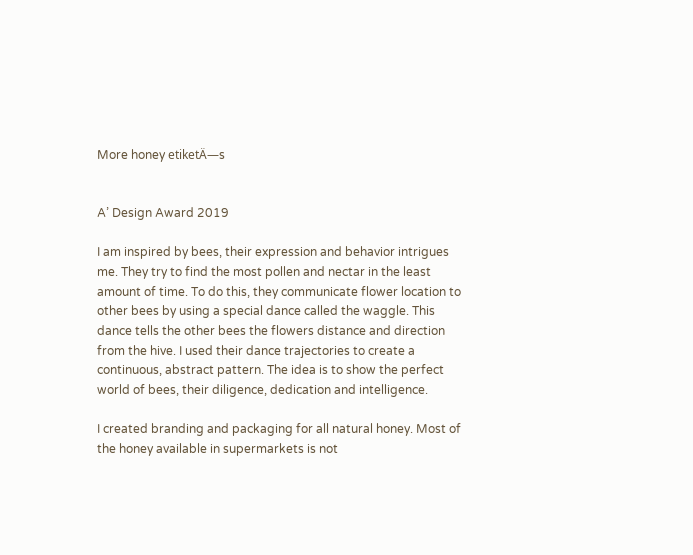More honey etiketÄ—s


A’ Design Award 2019

I am inspired by bees, their expression and behavior intrigues me. They try to find the most pollen and nectar in the least amount of time. To do this, they communicate flower location to other bees by using a special dance called the waggle. This dance tells the other bees the flowers distance and direction from the hive. I used their dance trajectories to create a continuous, abstract pattern. The idea is to show the perfect world of bees, their diligence, dedication and intelligence.

I created branding and packaging for all natural honey. Most of the honey available in supermarkets is not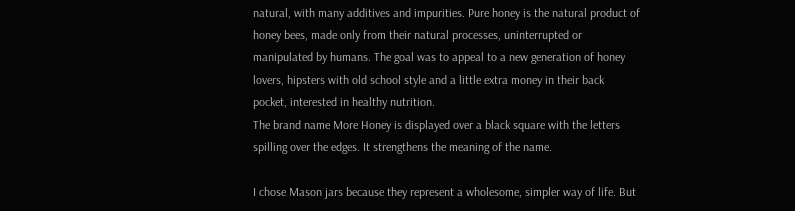natural, with many additives and impurities. Pure honey is the natural product of honey bees, made only from their natural processes, uninterrupted or manipulated by humans. The goal was to appeal to a new generation of honey lovers, hipsters with old school style and a little extra money in their back pocket, interested in healthy nutrition.
The brand name More Honey is displayed over a black square with the letters spilling over the edges. It strengthens the meaning of the name.

I chose Mason jars because they represent a wholesome, simpler way of life. But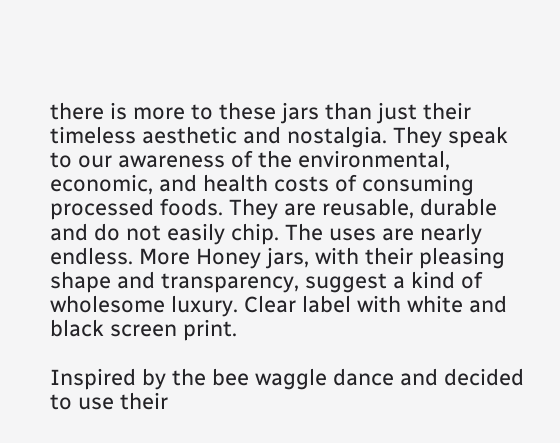there is more to these jars than just their timeless aesthetic and nostalgia. They speak to our awareness of the environmental, economic, and health costs of consuming processed foods. They are reusable, durable and do not easily chip. The uses are nearly endless. More Honey jars, with their pleasing shape and transparency, suggest a kind of wholesome luxury. Clear label with white and black screen print.

Inspired by the bee waggle dance and decided to use their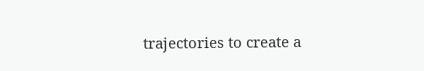trajectories to create a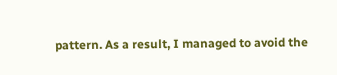pattern. As a result, I managed to avoid the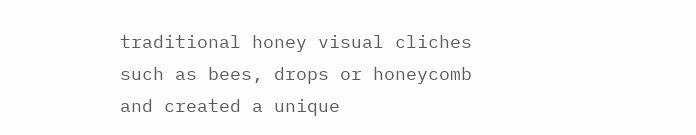traditional honey visual cliches such as bees, drops or honeycomb and created a unique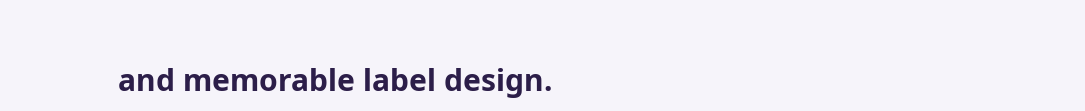and memorable label design.